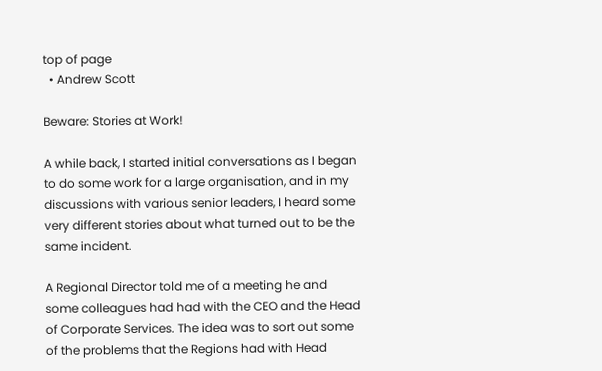top of page
  • Andrew Scott

Beware: Stories at Work!

A while back, I started initial conversations as I began to do some work for a large organisation, and in my discussions with various senior leaders, I heard some very different stories about what turned out to be the same incident.

A Regional Director told me of a meeting he and some colleagues had had with the CEO and the Head of Corporate Services. The idea was to sort out some of the problems that the Regions had with Head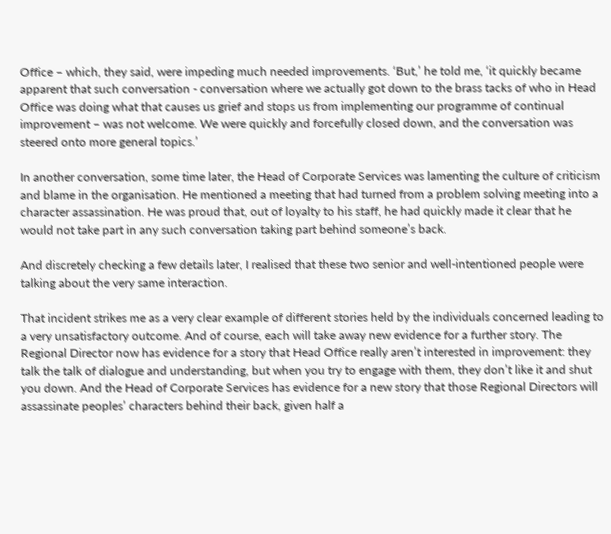Office – which, they said, were impeding much needed improvements. ‘But,’ he told me, ‘it quickly became apparent that such conversation - conversation where we actually got down to the brass tacks of who in Head Office was doing what that causes us grief and stops us from implementing our programme of continual improvement – was not welcome. We were quickly and forcefully closed down, and the conversation was steered onto more general topics.’

In another conversation, some time later, the Head of Corporate Services was lamenting the culture of criticism and blame in the organisation. He mentioned a meeting that had turned from a problem solving meeting into a character assassination. He was proud that, out of loyalty to his staff, he had quickly made it clear that he would not take part in any such conversation taking part behind someone’s back.

And discretely checking a few details later, I realised that these two senior and well-intentioned people were talking about the very same interaction.

That incident strikes me as a very clear example of different stories held by the individuals concerned leading to a very unsatisfactory outcome. And of course, each will take away new evidence for a further story. The Regional Director now has evidence for a story that Head Office really aren’t interested in improvement: they talk the talk of dialogue and understanding, but when you try to engage with them, they don’t like it and shut you down. And the Head of Corporate Services has evidence for a new story that those Regional Directors will assassinate peoples’ characters behind their back, given half a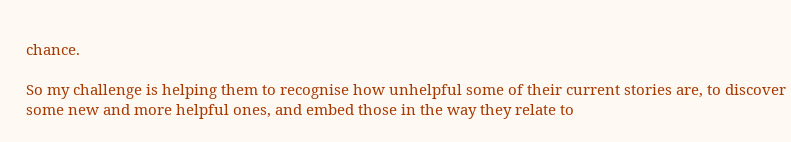chance.

So my challenge is helping them to recognise how unhelpful some of their current stories are, to discover some new and more helpful ones, and embed those in the way they relate to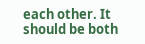each other. It should be both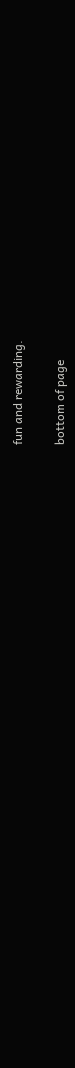fun and rewarding.

bottom of page